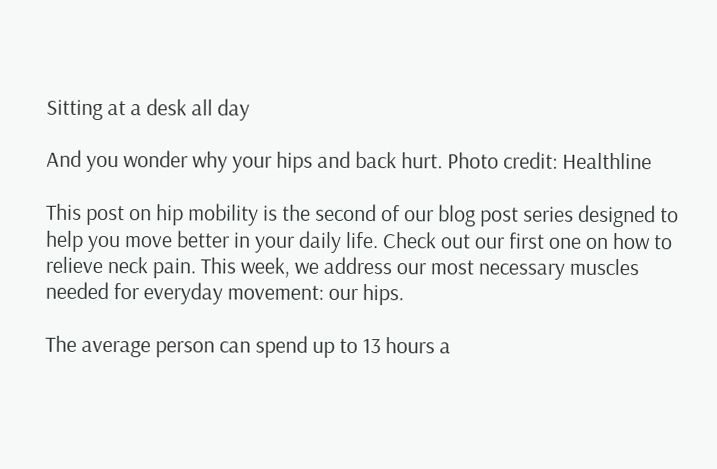Sitting at a desk all day

And you wonder why your hips and back hurt. Photo credit: Healthline

This post on hip mobility is the second of our blog post series designed to help you move better in your daily life. Check out our first one on how to relieve neck pain. This week, we address our most necessary muscles needed for everyday movement: our hips.

The average person can spend up to 13 hours a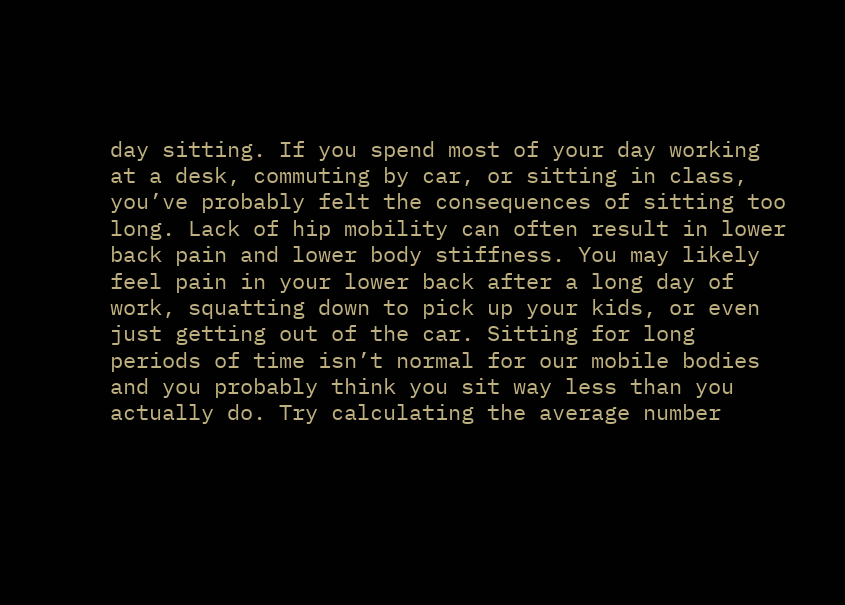day sitting. If you spend most of your day working at a desk, commuting by car, or sitting in class, you’ve probably felt the consequences of sitting too long. Lack of hip mobility can often result in lower back pain and lower body stiffness. You may likely feel pain in your lower back after a long day of work, squatting down to pick up your kids, or even just getting out of the car. Sitting for long periods of time isn’t normal for our mobile bodies and you probably think you sit way less than you actually do. Try calculating the average number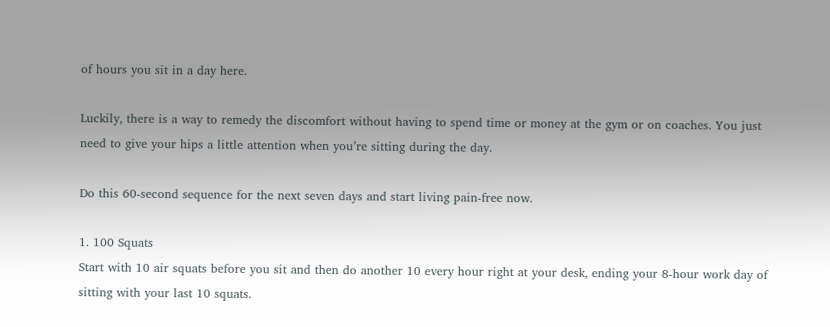of hours you sit in a day here.

Luckily, there is a way to remedy the discomfort without having to spend time or money at the gym or on coaches. You just need to give your hips a little attention when you’re sitting during the day.

Do this 60-second sequence for the next seven days and start living pain-free now.

1. 100 Squats
Start with 10 air squats before you sit and then do another 10 every hour right at your desk, ending your 8-hour work day of sitting with your last 10 squats.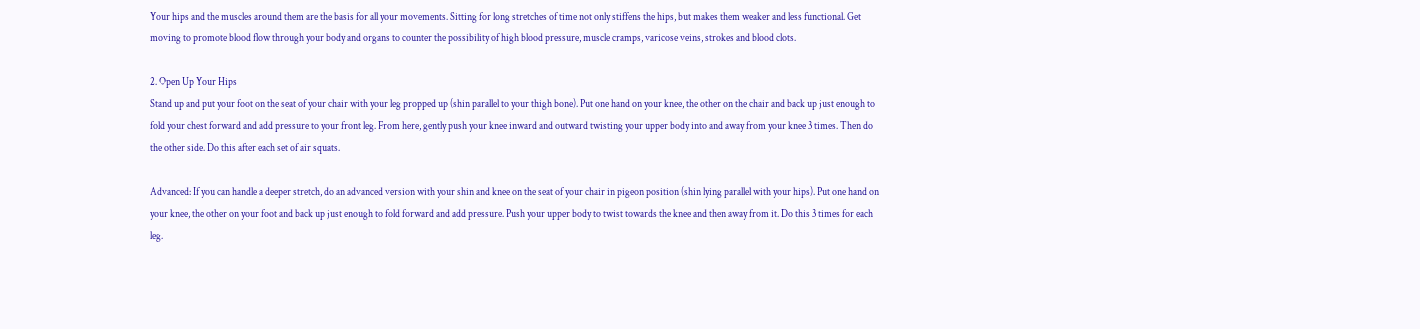Your hips and the muscles around them are the basis for all your movements. Sitting for long stretches of time not only stiffens the hips, but makes them weaker and less functional. Get moving to promote blood flow through your body and organs to counter the possibility of high blood pressure, muscle cramps, varicose veins, strokes and blood clots.

2. Open Up Your Hips
Stand up and put your foot on the seat of your chair with your leg propped up (shin parallel to your thigh bone). Put one hand on your knee, the other on the chair and back up just enough to fold your chest forward and add pressure to your front leg. From here, gently push your knee inward and outward twisting your upper body into and away from your knee 3 times. Then do the other side. Do this after each set of air squats.

Advanced: If you can handle a deeper stretch, do an advanced version with your shin and knee on the seat of your chair in pigeon position (shin lying parallel with your hips). Put one hand on your knee, the other on your foot and back up just enough to fold forward and add pressure. Push your upper body to twist towards the knee and then away from it. Do this 3 times for each leg.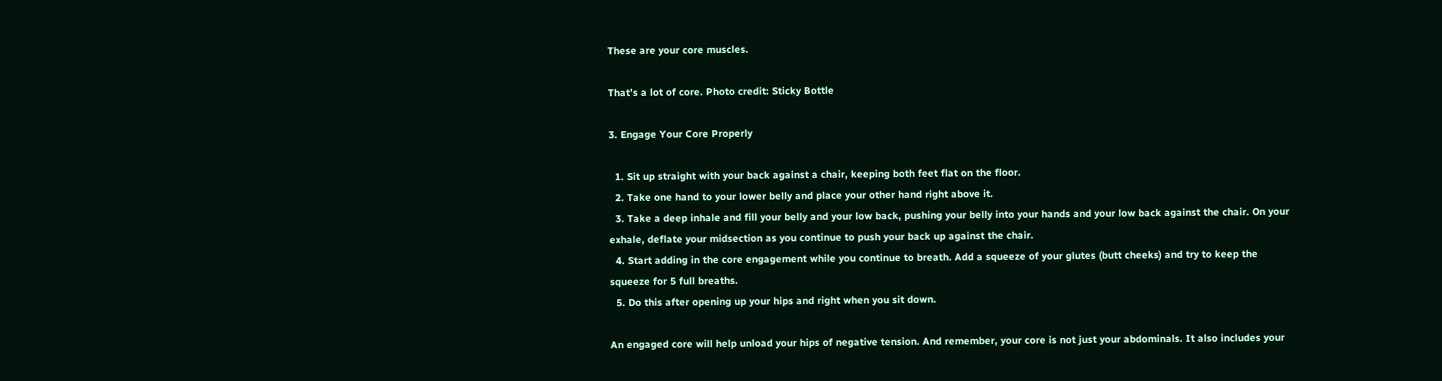These are your core muscles.

That’s a lot of core. Photo credit: Sticky Bottle

3. Engage Your Core Properly

  1. Sit up straight with your back against a chair, keeping both feet flat on the floor.
  2. Take one hand to your lower belly and place your other hand right above it.
  3. Take a deep inhale and fill your belly and your low back, pushing your belly into your hands and your low back against the chair. On your exhale, deflate your midsection as you continue to push your back up against the chair.
  4. Start adding in the core engagement while you continue to breath. Add a squeeze of your glutes (butt cheeks) and try to keep the squeeze for 5 full breaths.
  5. Do this after opening up your hips and right when you sit down.

An engaged core will help unload your hips of negative tension. And remember, your core is not just your abdominals. It also includes your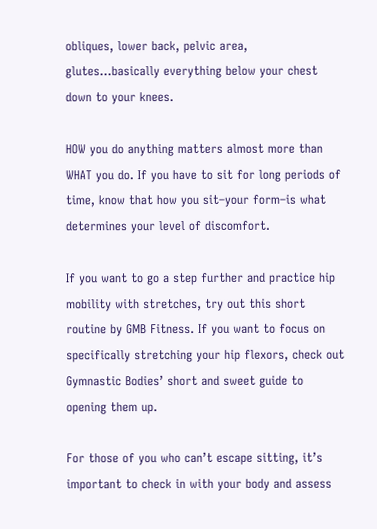obliques, lower back, pelvic area, glutes…basically everything below your chest down to your knees.

HOW you do anything matters almost more than WHAT you do. If you have to sit for long periods of time, know that how you sit–your form–is what determines your level of discomfort.

If you want to go a step further and practice hip mobility with stretches, try out this short routine by GMB Fitness. If you want to focus on specifically stretching your hip flexors, check out Gymnastic Bodies’ short and sweet guide to opening them up.

For those of you who can’t escape sitting, it’s important to check in with your body and assess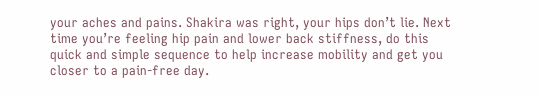your aches and pains. Shakira was right, your hips don’t lie. Next time you’re feeling hip pain and lower back stiffness, do this quick and simple sequence to help increase mobility and get you closer to a pain-free day.